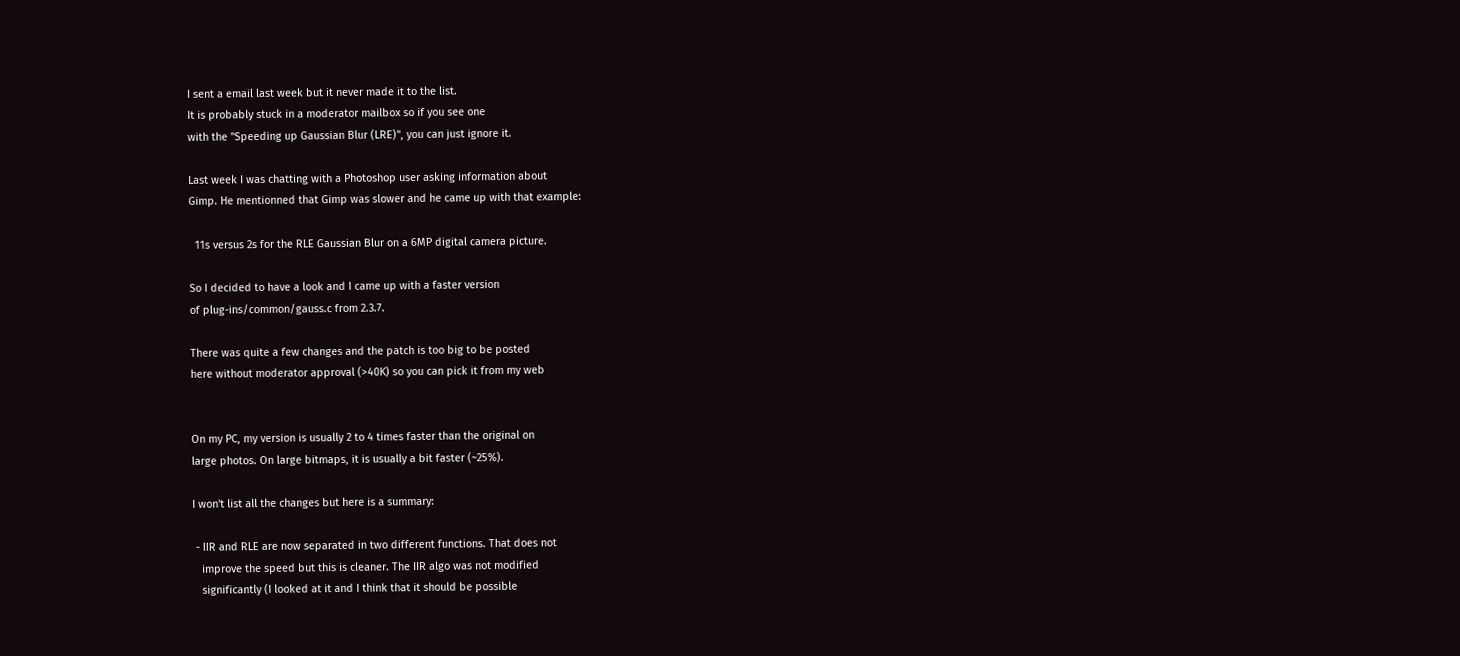I sent a email last week but it never made it to the list.
It is probably stuck in a moderator mailbox so if you see one
with the "Speeding up Gaussian Blur (LRE)", you can just ignore it.

Last week I was chatting with a Photoshop user asking information about
Gimp. He mentionned that Gimp was slower and he came up with that example:

  11s versus 2s for the RLE Gaussian Blur on a 6MP digital camera picture.

So I decided to have a look and I came up with a faster version
of plug-ins/common/gauss.c from 2.3.7.

There was quite a few changes and the patch is too big to be posted
here without moderator approval (>40K) so you can pick it from my web


On my PC, my version is usually 2 to 4 times faster than the original on
large photos. On large bitmaps, it is usually a bit faster (~25%).

I won't list all the changes but here is a summary:

 - IIR and RLE are now separated in two different functions. That does not
   improve the speed but this is cleaner. The IIR algo was not modified
   significantly (I looked at it and I think that it should be possible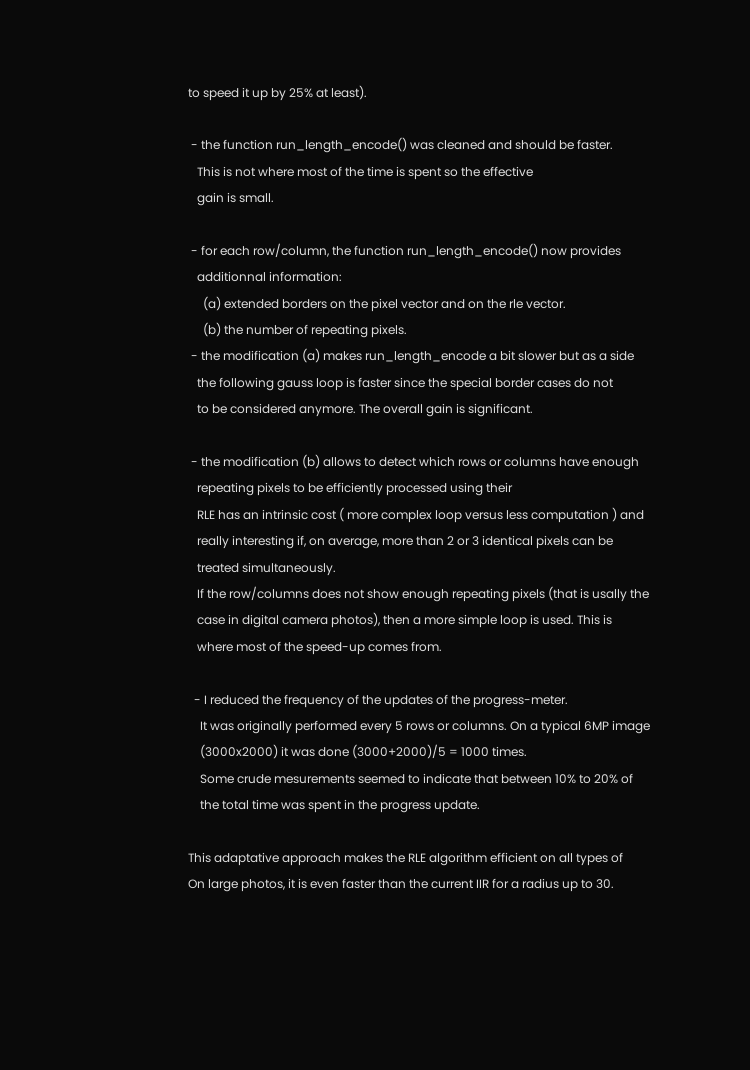to speed it up by 25% at least).

 - the function run_length_encode() was cleaned and should be faster.
   This is not where most of the time is spent so the effective
   gain is small.

 - for each row/column, the function run_length_encode() now provides
   additionnal information:
     (a) extended borders on the pixel vector and on the rle vector.
     (b) the number of repeating pixels.
 - the modification (a) makes run_length_encode a bit slower but as a side
   the following gauss loop is faster since the special border cases do not
   to be considered anymore. The overall gain is significant.

 - the modification (b) allows to detect which rows or columns have enough
   repeating pixels to be efficiently processed using their
   RLE has an intrinsic cost ( more complex loop versus less computation ) and
   really interesting if, on average, more than 2 or 3 identical pixels can be
   treated simultaneously.
   If the row/columns does not show enough repeating pixels (that is usally the
   case in digital camera photos), then a more simple loop is used. This is
   where most of the speed-up comes from.

  - I reduced the frequency of the updates of the progress-meter.
    It was originally performed every 5 rows or columns. On a typical 6MP image
    (3000x2000) it was done (3000+2000)/5 = 1000 times.
    Some crude mesurements seemed to indicate that between 10% to 20% of
    the total time was spent in the progress update.

This adaptative approach makes the RLE algorithm efficient on all types of
On large photos, it is even faster than the current IIR for a radius up to 30.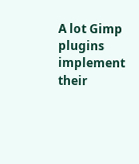A lot Gimp plugins implement their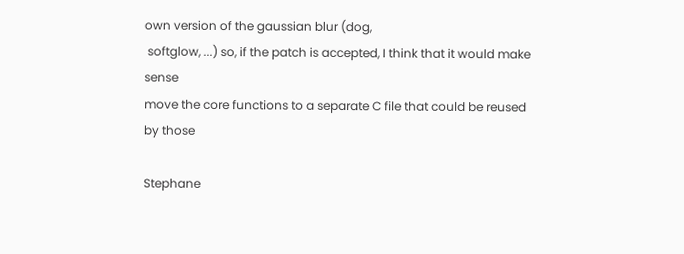own version of the gaussian blur (dog,
 softglow, ...) so, if the patch is accepted, I think that it would make sense
move the core functions to a separate C file that could be reused by those

Stephane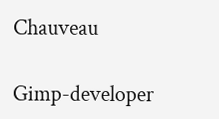Chauveau

Gimp-developer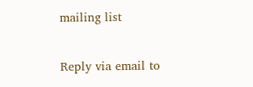mailing list

Reply via email to